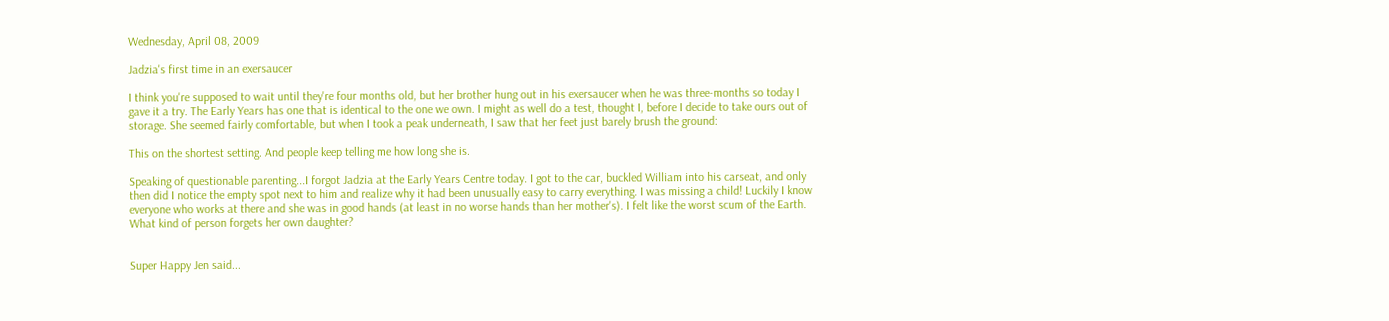Wednesday, April 08, 2009

Jadzia's first time in an exersaucer

I think you're supposed to wait until they're four months old, but her brother hung out in his exersaucer when he was three-months so today I gave it a try. The Early Years has one that is identical to the one we own. I might as well do a test, thought I, before I decide to take ours out of storage. She seemed fairly comfortable, but when I took a peak underneath, I saw that her feet just barely brush the ground:

This on the shortest setting. And people keep telling me how long she is.

Speaking of questionable parenting...I forgot Jadzia at the Early Years Centre today. I got to the car, buckled William into his carseat, and only then did I notice the empty spot next to him and realize why it had been unusually easy to carry everything. I was missing a child! Luckily I know everyone who works at there and she was in good hands (at least in no worse hands than her mother's). I felt like the worst scum of the Earth. What kind of person forgets her own daughter?


Super Happy Jen said...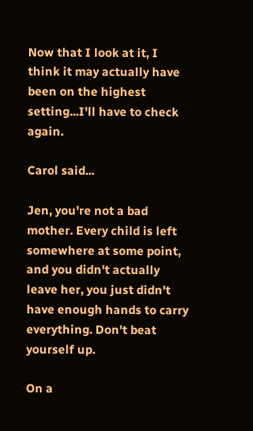Now that I look at it, I think it may actually have been on the highest setting...I'll have to check again.

Carol said...

Jen, you're not a bad mother. Every child is left somewhere at some point, and you didn't actually leave her, you just didn't have enough hands to carry everything. Don't beat yourself up.

On a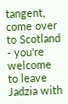tangent, come over to Scotland - you're welcome to leave Jadzia with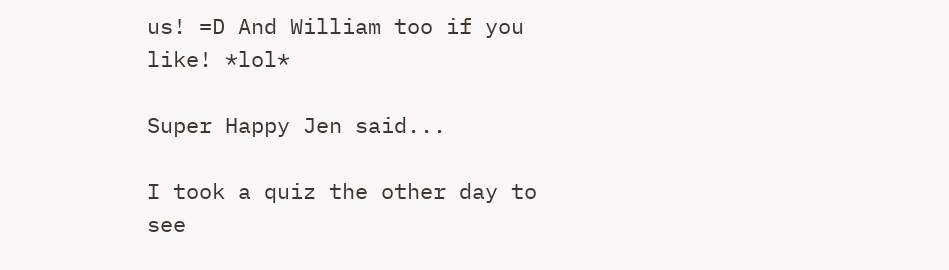us! =D And William too if you like! *lol*

Super Happy Jen said...

I took a quiz the other day to see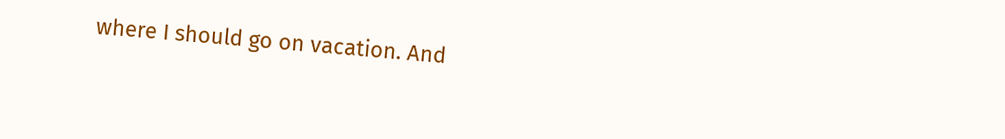where I should go on vacation. And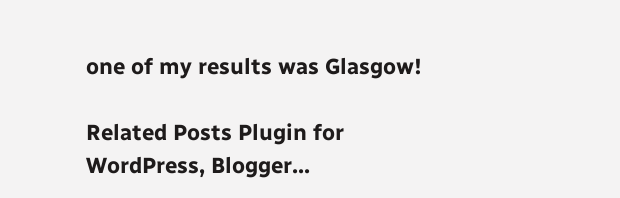one of my results was Glasgow!

Related Posts Plugin for WordPress, Blogger...